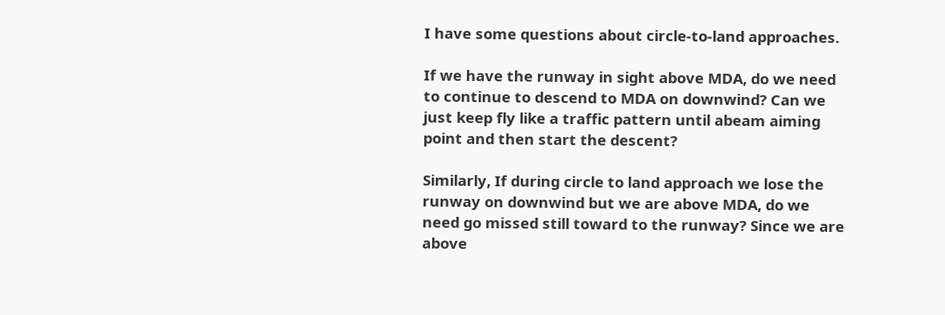I have some questions about circle-to-land approaches.

If we have the runway in sight above MDA, do we need to continue to descend to MDA on downwind? Can we just keep fly like a traffic pattern until abeam aiming point and then start the descent?

Similarly, If during circle to land approach we lose the runway on downwind but we are above MDA, do we need go missed still toward to the runway? Since we are above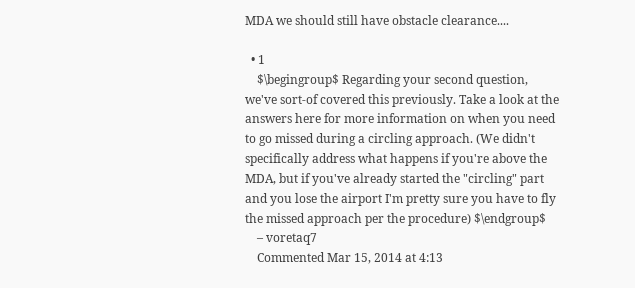MDA we should still have obstacle clearance....

  • 1
    $\begingroup$ Regarding your second question, we've sort-of covered this previously. Take a look at the answers here for more information on when you need to go missed during a circling approach. (We didn't specifically address what happens if you're above the MDA, but if you've already started the "circling" part and you lose the airport I'm pretty sure you have to fly the missed approach per the procedure) $\endgroup$
    – voretaq7
    Commented Mar 15, 2014 at 4:13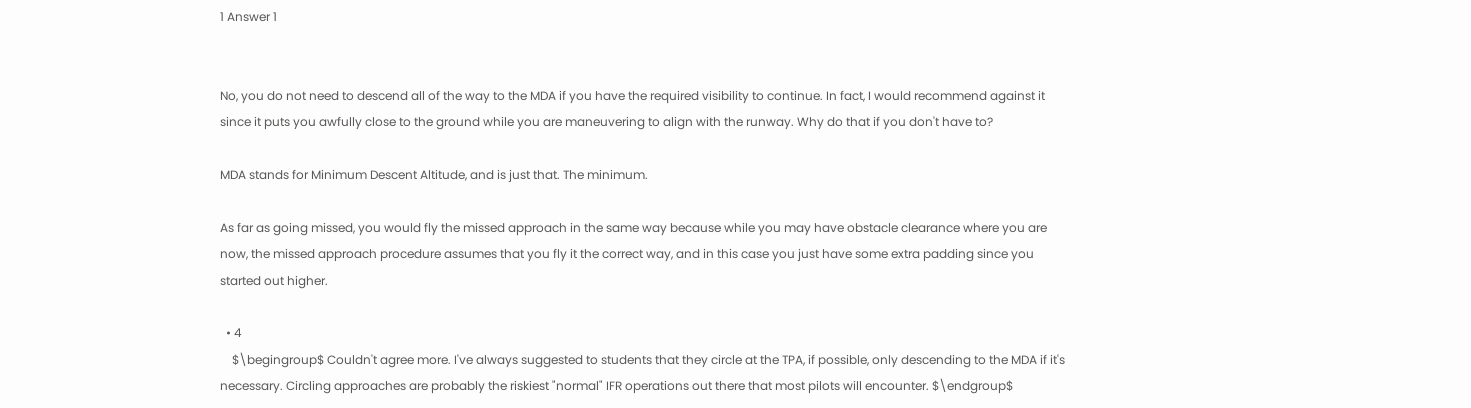1 Answer 1


No, you do not need to descend all of the way to the MDA if you have the required visibility to continue. In fact, I would recommend against it since it puts you awfully close to the ground while you are maneuvering to align with the runway. Why do that if you don't have to?

MDA stands for Minimum Descent Altitude, and is just that. The minimum.

As far as going missed, you would fly the missed approach in the same way because while you may have obstacle clearance where you are now, the missed approach procedure assumes that you fly it the correct way, and in this case you just have some extra padding since you started out higher.

  • 4
    $\begingroup$ Couldn't agree more. I've always suggested to students that they circle at the TPA, if possible, only descending to the MDA if it's necessary. Circling approaches are probably the riskiest "normal" IFR operations out there that most pilots will encounter. $\endgroup$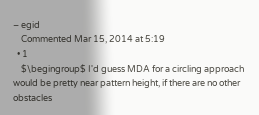– egid
    Commented Mar 15, 2014 at 5:19
  • 1
    $\begingroup$ I'd guess MDA for a circling approach would be pretty near pattern height, if there are no other obstacles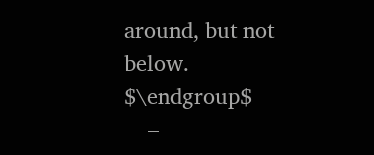around, but not below. $\endgroup$
    –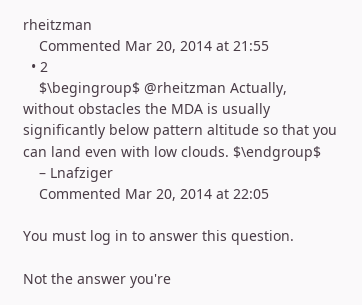rheitzman
    Commented Mar 20, 2014 at 21:55
  • 2
    $\begingroup$ @rheitzman Actually, without obstacles the MDA is usually significantly below pattern altitude so that you can land even with low clouds. $\endgroup$
    – Lnafziger
    Commented Mar 20, 2014 at 22:05

You must log in to answer this question.

Not the answer you're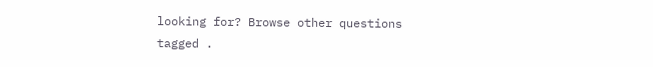looking for? Browse other questions tagged .